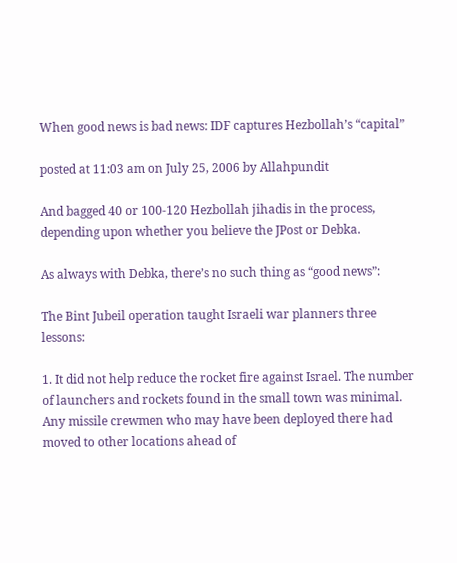When good news is bad news: IDF captures Hezbollah’s “capital”

posted at 11:03 am on July 25, 2006 by Allahpundit

And bagged 40 or 100-120 Hezbollah jihadis in the process, depending upon whether you believe the JPost or Debka.

As always with Debka, there’s no such thing as “good news”:

The Bint Jubeil operation taught Israeli war planners three lessons:

1. It did not help reduce the rocket fire against Israel. The number of launchers and rockets found in the small town was minimal. Any missile crewmen who may have been deployed there had moved to other locations ahead of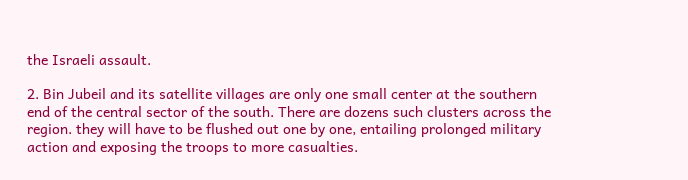the Israeli assault.

2. Bin Jubeil and its satellite villages are only one small center at the southern end of the central sector of the south. There are dozens such clusters across the region. they will have to be flushed out one by one, entailing prolonged military action and exposing the troops to more casualties.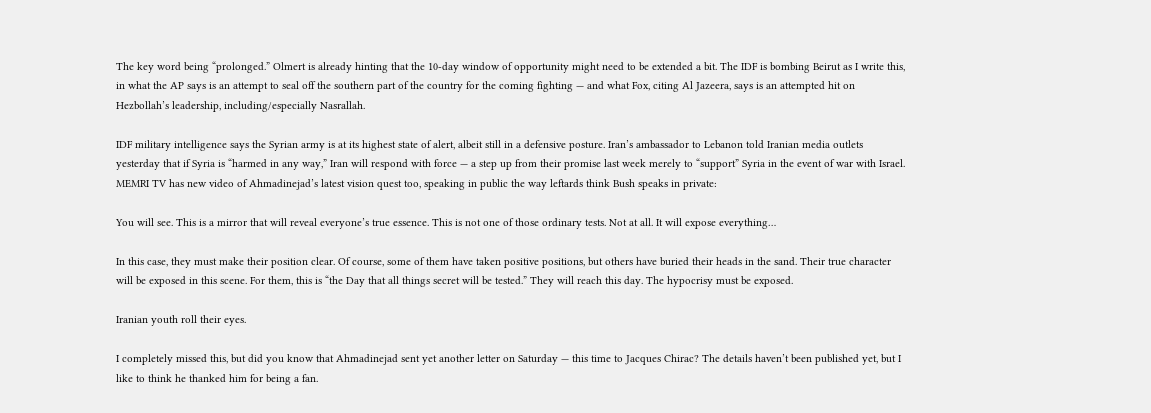The key word being “prolonged.” Olmert is already hinting that the 10-day window of opportunity might need to be extended a bit. The IDF is bombing Beirut as I write this, in what the AP says is an attempt to seal off the southern part of the country for the coming fighting — and what Fox, citing Al Jazeera, says is an attempted hit on Hezbollah’s leadership, including/especially Nasrallah.

IDF military intelligence says the Syrian army is at its highest state of alert, albeit still in a defensive posture. Iran’s ambassador to Lebanon told Iranian media outlets yesterday that if Syria is “harmed in any way,” Iran will respond with force — a step up from their promise last week merely to “support” Syria in the event of war with Israel. MEMRI TV has new video of Ahmadinejad’s latest vision quest too, speaking in public the way leftards think Bush speaks in private:

You will see. This is a mirror that will reveal everyone’s true essence. This is not one of those ordinary tests. Not at all. It will expose everything…

In this case, they must make their position clear. Of course, some of them have taken positive positions, but others have buried their heads in the sand. Their true character will be exposed in this scene. For them, this is “the Day that all things secret will be tested.” They will reach this day. The hypocrisy must be exposed.

Iranian youth roll their eyes.

I completely missed this, but did you know that Ahmadinejad sent yet another letter on Saturday — this time to Jacques Chirac? The details haven’t been published yet, but I like to think he thanked him for being a fan.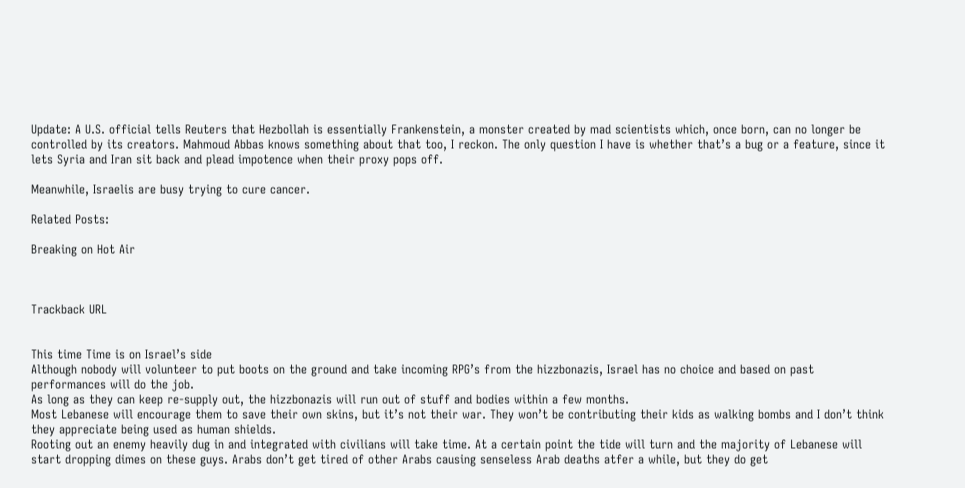Update: A U.S. official tells Reuters that Hezbollah is essentially Frankenstein, a monster created by mad scientists which, once born, can no longer be controlled by its creators. Mahmoud Abbas knows something about that too, I reckon. The only question I have is whether that’s a bug or a feature, since it lets Syria and Iran sit back and plead impotence when their proxy pops off.

Meanwhile, Israelis are busy trying to cure cancer.

Related Posts:

Breaking on Hot Air



Trackback URL


This time Time is on Israel’s side
Although nobody will volunteer to put boots on the ground and take incoming RPG’s from the hizzbonazis, Israel has no choice and based on past performances will do the job.
As long as they can keep re-supply out, the hizzbonazis will run out of stuff and bodies within a few months.
Most Lebanese will encourage them to save their own skins, but it’s not their war. They won’t be contributing their kids as walking bombs and I don’t think they appreciate being used as human shields.
Rooting out an enemy heavily dug in and integrated with civilians will take time. At a certain point the tide will turn and the majority of Lebanese will start dropping dimes on these guys. Arabs don’t get tired of other Arabs causing senseless Arab deaths atfer a while, but they do get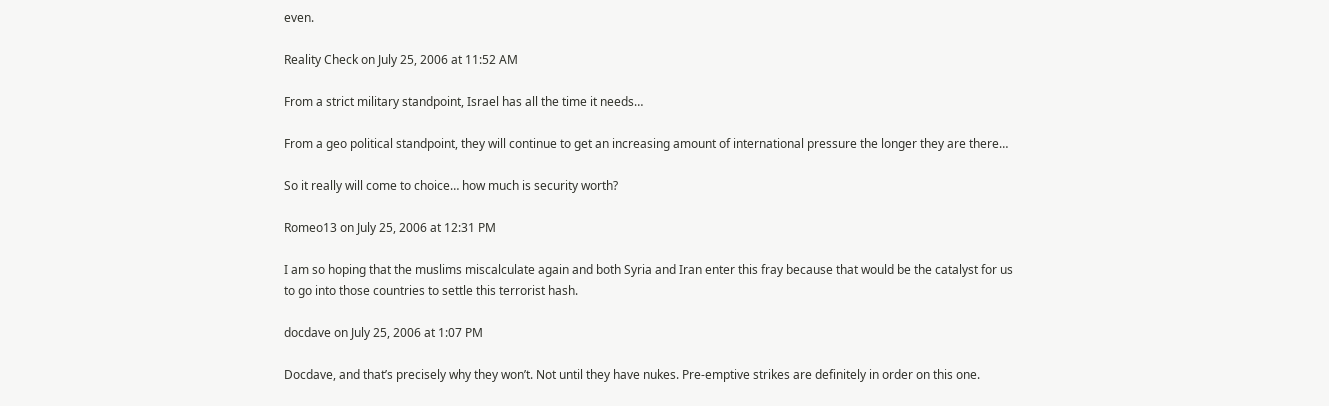even.

Reality Check on July 25, 2006 at 11:52 AM

From a strict military standpoint, Israel has all the time it needs…

From a geo political standpoint, they will continue to get an increasing amount of international pressure the longer they are there…

So it really will come to choice… how much is security worth?

Romeo13 on July 25, 2006 at 12:31 PM

I am so hoping that the muslims miscalculate again and both Syria and Iran enter this fray because that would be the catalyst for us to go into those countries to settle this terrorist hash.

docdave on July 25, 2006 at 1:07 PM

Docdave, and that’s precisely why they won’t. Not until they have nukes. Pre-emptive strikes are definitely in order on this one.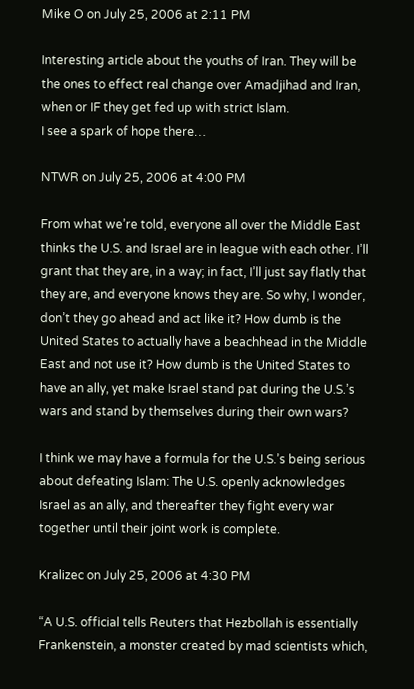Mike O on July 25, 2006 at 2:11 PM

Interesting article about the youths of Iran. They will be the ones to effect real change over Amadjihad and Iran, when or IF they get fed up with strict Islam.
I see a spark of hope there…

NTWR on July 25, 2006 at 4:00 PM

From what we’re told, everyone all over the Middle East thinks the U.S. and Israel are in league with each other. I’ll grant that they are, in a way; in fact, I’ll just say flatly that they are, and everyone knows they are. So why, I wonder, don’t they go ahead and act like it? How dumb is the United States to actually have a beachhead in the Middle East and not use it? How dumb is the United States to have an ally, yet make Israel stand pat during the U.S.’s wars and stand by themselves during their own wars?

I think we may have a formula for the U.S.’s being serious about defeating Islam: The U.S. openly acknowledges Israel as an ally, and thereafter they fight every war together until their joint work is complete.

Kralizec on July 25, 2006 at 4:30 PM

“A U.S. official tells Reuters that Hezbollah is essentially Frankenstein, a monster created by mad scientists which,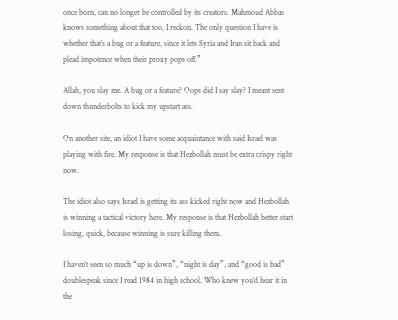once born, can no longer be controlled by its creators. Mahmoud Abbas knows something about that too, I reckon. The only question I have is whether that’s a bug or a feature, since it lets Syria and Iran sit back and plead impotence when their proxy pops off.”

Allah, you slay me. A bug or a feature? Oops did I say slay? I meant sent down thunderbolts to kick my upstart ass.

On another site, an idiot I have some acquaintance with said Israel was playing with fire. My response is that Hezbollah must be extra crispy right now.

The idiot also says Israel is getting its ass kicked right now and Hezbollah is winning a tactical victory here. My response is that Hezbollah better start losing, quick, because winning is sure killing them.

I haven’t seen so much “up is down”, “night is day”, and “good is bad” doublespeak since I read 1984 in high school. Who knew you’d hear it in the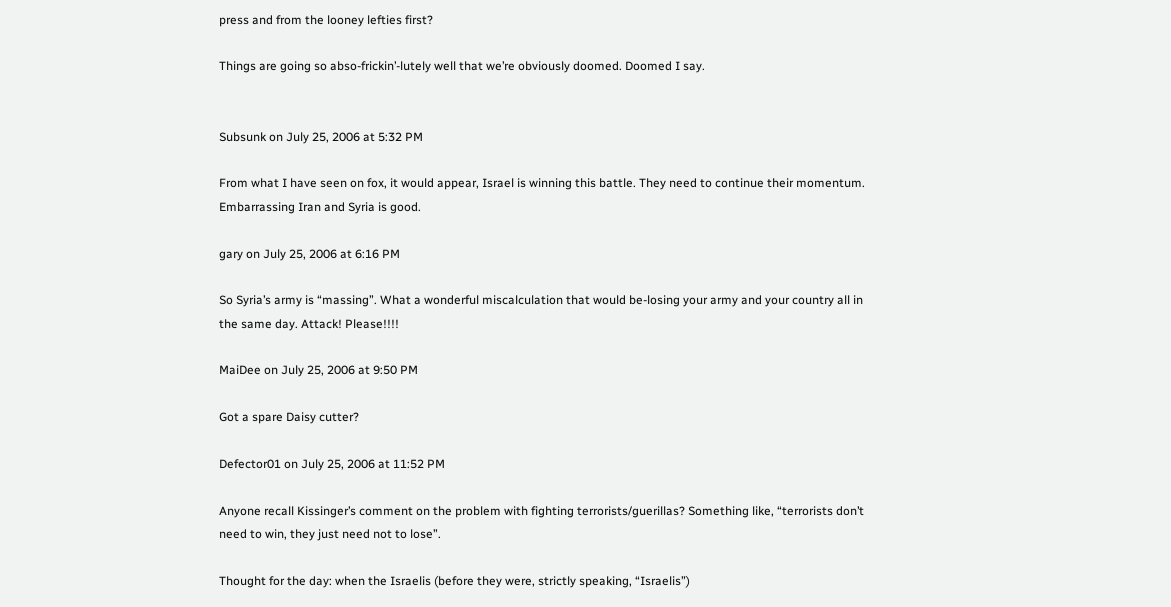press and from the looney lefties first?

Things are going so abso-frickin’-lutely well that we’re obviously doomed. Doomed I say.


Subsunk on July 25, 2006 at 5:32 PM

From what I have seen on fox, it would appear, Israel is winning this battle. They need to continue their momentum.
Embarrassing Iran and Syria is good.

gary on July 25, 2006 at 6:16 PM

So Syria’s army is “massing”. What a wonderful miscalculation that would be-losing your army and your country all in the same day. Attack! Please!!!!

MaiDee on July 25, 2006 at 9:50 PM

Got a spare Daisy cutter?

Defector01 on July 25, 2006 at 11:52 PM

Anyone recall Kissinger’s comment on the problem with fighting terrorists/guerillas? Something like, “terrorists don’t need to win, they just need not to lose”.

Thought for the day: when the Israelis (before they were, strictly speaking, “Israelis”)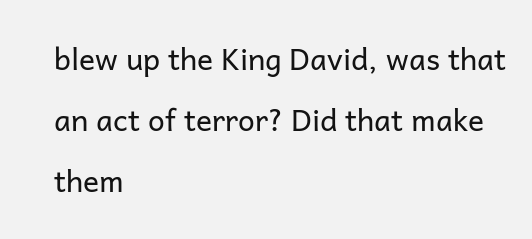blew up the King David, was that an act of terror? Did that make them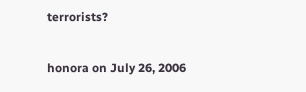terrorists?

honora on July 26, 2006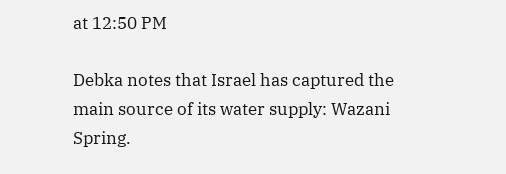at 12:50 PM

Debka notes that Israel has captured the main source of its water supply: Wazani Spring.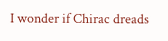I wonder if Chirac dreads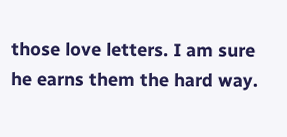those love letters. I am sure he earns them the hard way.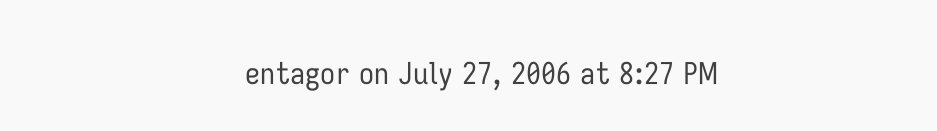entagor on July 27, 2006 at 8:27 PM